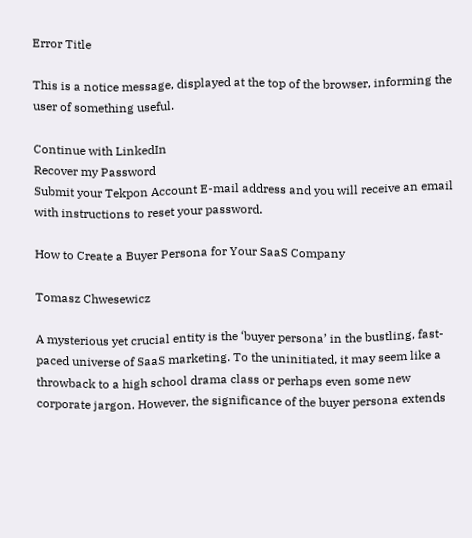Error Title

This is a notice message, displayed at the top of the browser, informing the user of something useful.

Continue with LinkedIn
Recover my Password
Submit your Tekpon Account E-mail address and you will receive an email with instructions to reset your password.

How to Create a Buyer Persona for Your SaaS Company

Tomasz Chwesewicz

A mysterious yet crucial entity is the ‘buyer persona’ in the bustling, fast-paced universe of SaaS marketing. To the uninitiated, it may seem like a throwback to a high school drama class or perhaps even some new corporate jargon. However, the significance of the buyer persona extends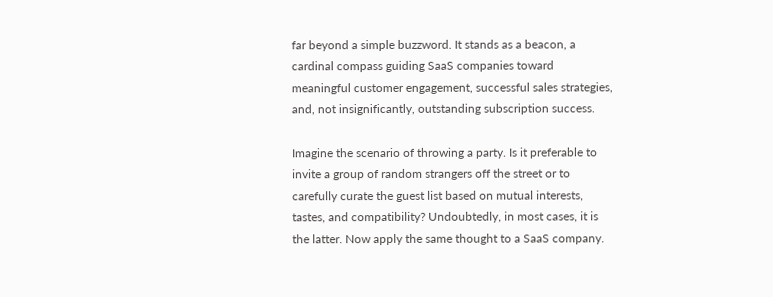far beyond a simple buzzword. It stands as a beacon, a cardinal compass guiding SaaS companies toward meaningful customer engagement, successful sales strategies, and, not insignificantly, outstanding subscription success.

Imagine the scenario of throwing a party. Is it preferable to invite a group of random strangers off the street or to carefully curate the guest list based on mutual interests, tastes, and compatibility? Undoubtedly, in most cases, it is the latter. Now apply the same thought to a SaaS company.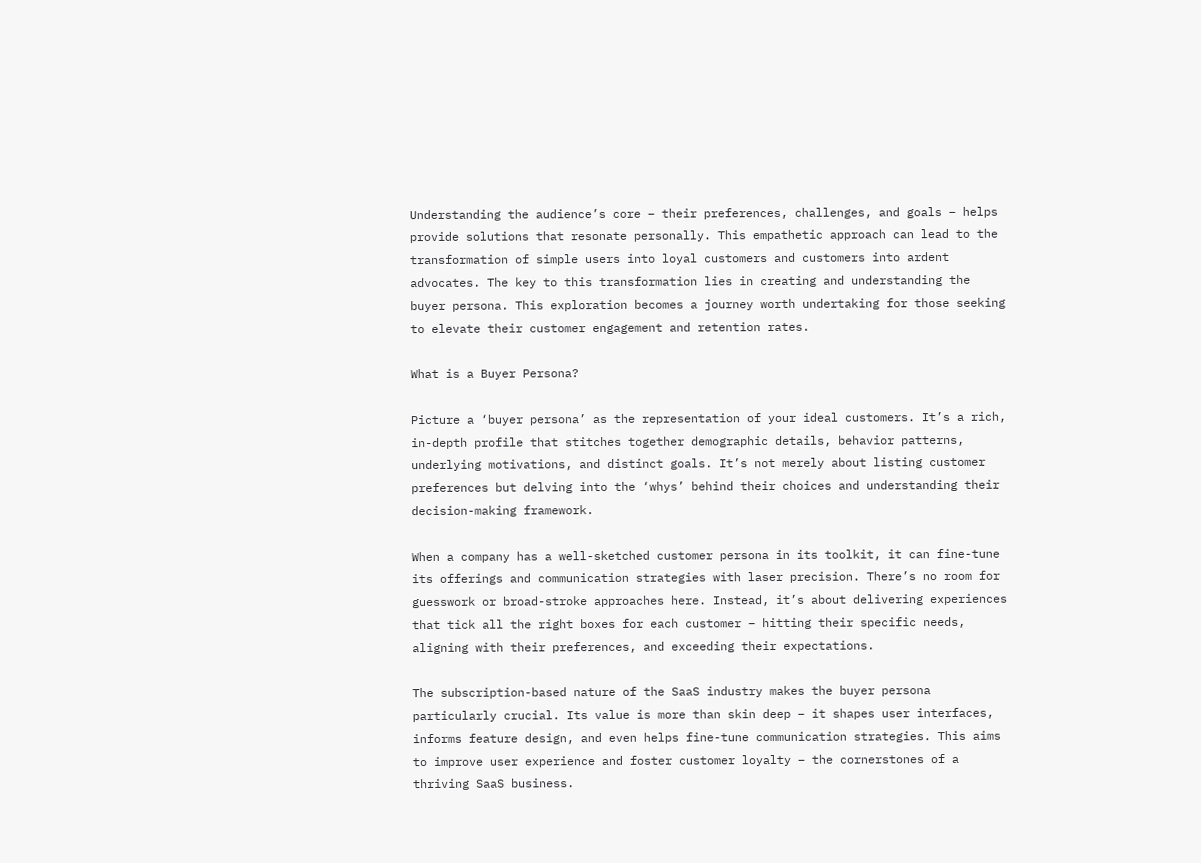Understanding the audience’s core – their preferences, challenges, and goals – helps provide solutions that resonate personally. This empathetic approach can lead to the transformation of simple users into loyal customers and customers into ardent advocates. The key to this transformation lies in creating and understanding the buyer persona. This exploration becomes a journey worth undertaking for those seeking to elevate their customer engagement and retention rates.

What is a Buyer Persona?

Picture a ‘buyer persona’ as the representation of your ideal customers. It’s a rich, in-depth profile that stitches together demographic details, behavior patterns, underlying motivations, and distinct goals. It’s not merely about listing customer preferences but delving into the ‘whys’ behind their choices and understanding their decision-making framework.

When a company has a well-sketched customer persona in its toolkit, it can fine-tune its offerings and communication strategies with laser precision. There’s no room for guesswork or broad-stroke approaches here. Instead, it’s about delivering experiences that tick all the right boxes for each customer – hitting their specific needs, aligning with their preferences, and exceeding their expectations.

The subscription-based nature of the SaaS industry makes the buyer persona particularly crucial. Its value is more than skin deep – it shapes user interfaces, informs feature design, and even helps fine-tune communication strategies. This aims to improve user experience and foster customer loyalty – the cornerstones of a thriving SaaS business.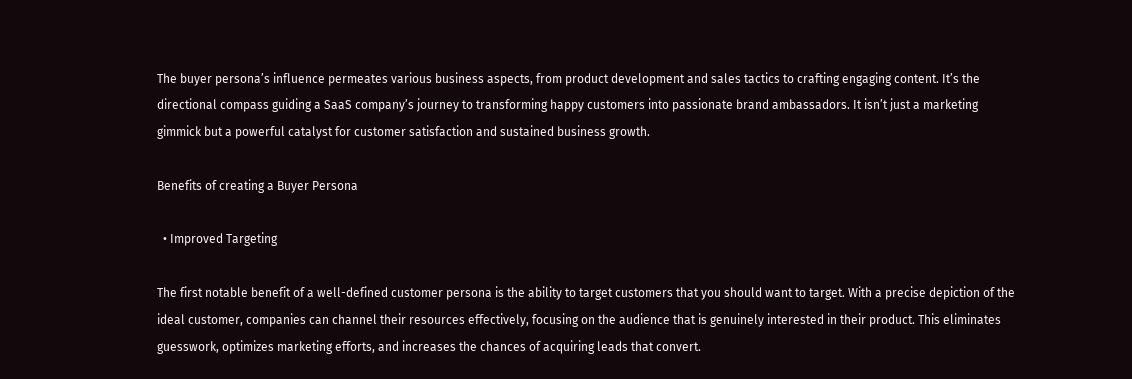The buyer persona’s influence permeates various business aspects, from product development and sales tactics to crafting engaging content. It’s the directional compass guiding a SaaS company’s journey to transforming happy customers into passionate brand ambassadors. It isn’t just a marketing gimmick but a powerful catalyst for customer satisfaction and sustained business growth.

Benefits of creating a Buyer Persona

  • Improved Targeting

The first notable benefit of a well-defined customer persona is the ability to target customers that you should want to target. With a precise depiction of the ideal customer, companies can channel their resources effectively, focusing on the audience that is genuinely interested in their product. This eliminates guesswork, optimizes marketing efforts, and increases the chances of acquiring leads that convert.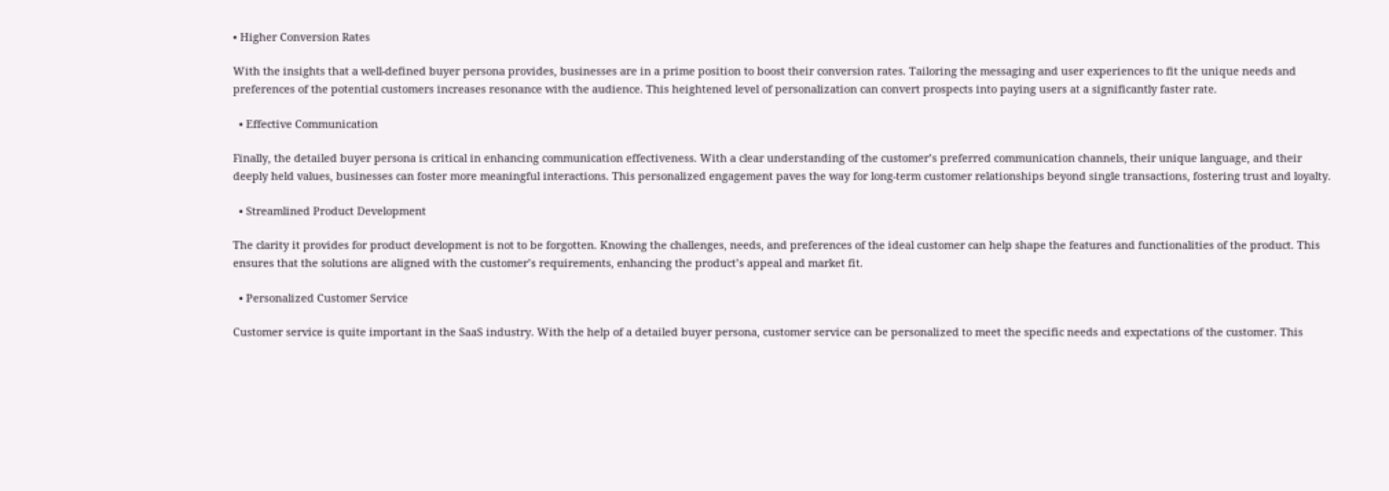• Higher Conversion Rates

With the insights that a well-defined buyer persona provides, businesses are in a prime position to boost their conversion rates. Tailoring the messaging and user experiences to fit the unique needs and preferences of the potential customers increases resonance with the audience. This heightened level of personalization can convert prospects into paying users at a significantly faster rate.

  • Effective Communication

Finally, the detailed buyer persona is critical in enhancing communication effectiveness. With a clear understanding of the customer’s preferred communication channels, their unique language, and their deeply held values, businesses can foster more meaningful interactions. This personalized engagement paves the way for long-term customer relationships beyond single transactions, fostering trust and loyalty.

  • Streamlined Product Development

The clarity it provides for product development is not to be forgotten. Knowing the challenges, needs, and preferences of the ideal customer can help shape the features and functionalities of the product. This ensures that the solutions are aligned with the customer’s requirements, enhancing the product’s appeal and market fit.

  • Personalized Customer Service

Customer service is quite important in the SaaS industry. With the help of a detailed buyer persona, customer service can be personalized to meet the specific needs and expectations of the customer. This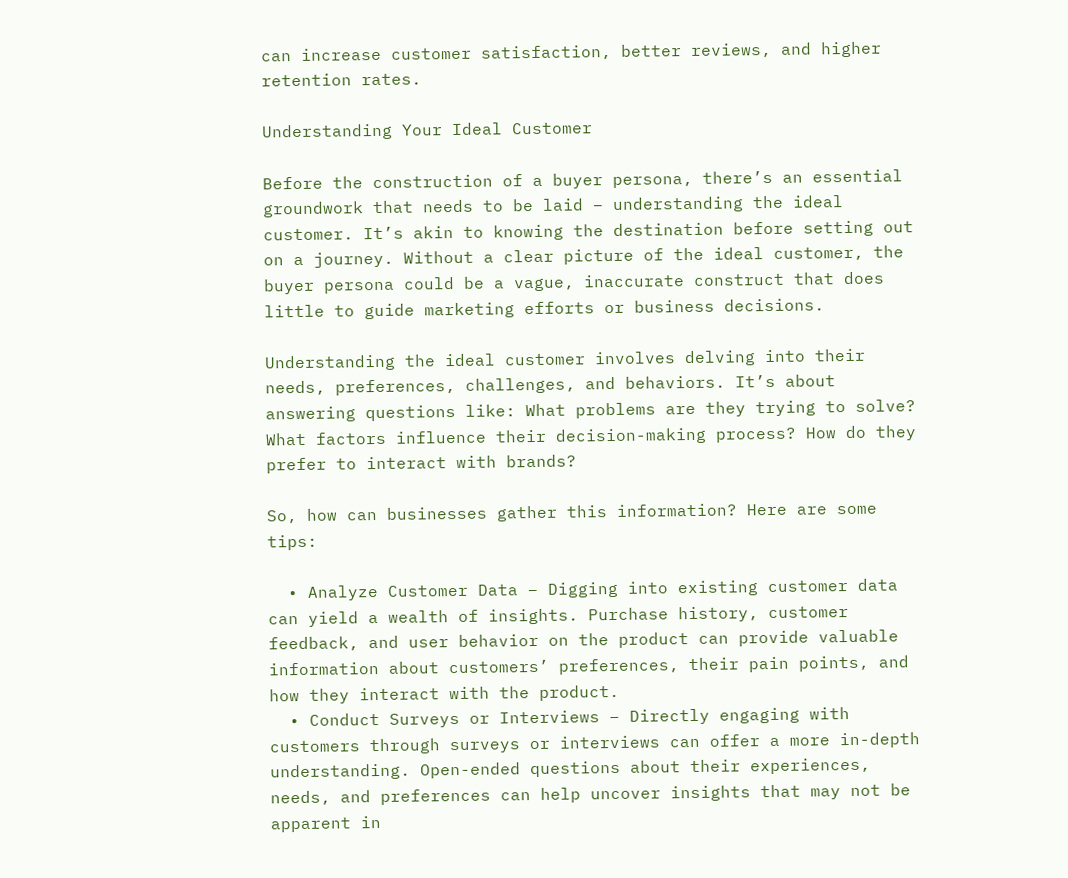can increase customer satisfaction, better reviews, and higher retention rates.

Understanding Your Ideal Customer

Before the construction of a buyer persona, there’s an essential groundwork that needs to be laid – understanding the ideal customer. It’s akin to knowing the destination before setting out on a journey. Without a clear picture of the ideal customer, the buyer persona could be a vague, inaccurate construct that does little to guide marketing efforts or business decisions.

Understanding the ideal customer involves delving into their needs, preferences, challenges, and behaviors. It’s about answering questions like: What problems are they trying to solve? What factors influence their decision-making process? How do they prefer to interact with brands?

So, how can businesses gather this information? Here are some tips:

  • Analyze Customer Data – Digging into existing customer data can yield a wealth of insights. Purchase history, customer feedback, and user behavior on the product can provide valuable information about customers’ preferences, their pain points, and how they interact with the product.
  • Conduct Surveys or Interviews – Directly engaging with customers through surveys or interviews can offer a more in-depth understanding. Open-ended questions about their experiences, needs, and preferences can help uncover insights that may not be apparent in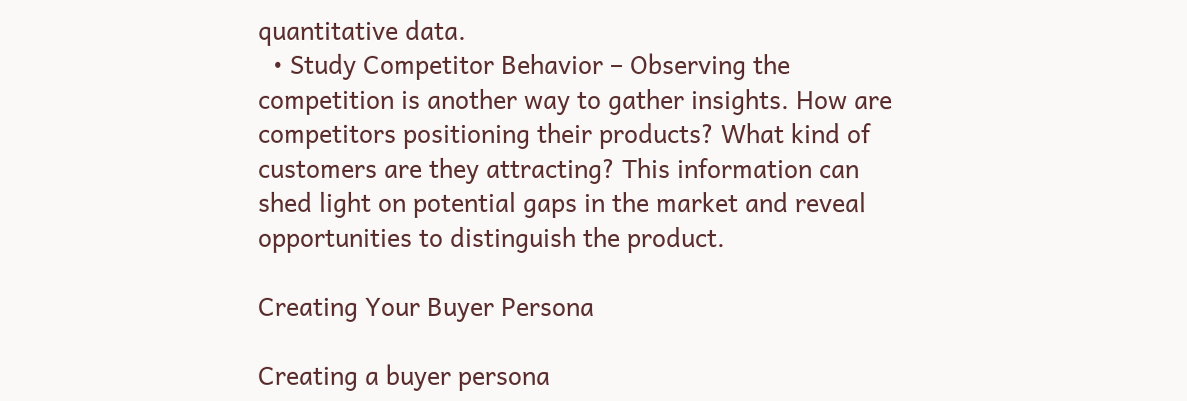quantitative data.
  • Study Competitor Behavior – Observing the competition is another way to gather insights. How are competitors positioning their products? What kind of customers are they attracting? This information can shed light on potential gaps in the market and reveal opportunities to distinguish the product.

Creating Your Buyer Persona

Creating a buyer persona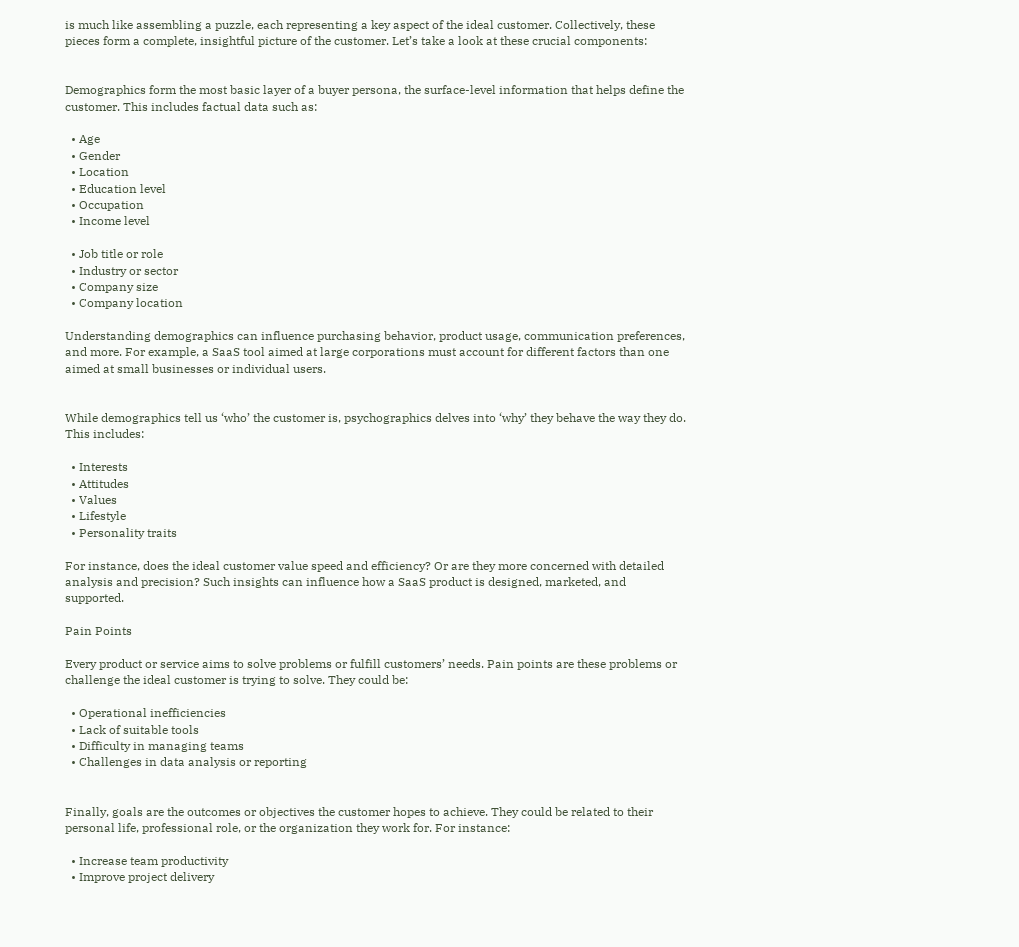is much like assembling a puzzle, each representing a key aspect of the ideal customer. Collectively, these pieces form a complete, insightful picture of the customer. Let’s take a look at these crucial components:


Demographics form the most basic layer of a buyer persona, the surface-level information that helps define the customer. This includes factual data such as:

  • Age
  • Gender
  • Location
  • Education level
  • Occupation
  • Income level

  • Job title or role
  • Industry or sector
  • Company size
  • Company location

Understanding demographics can influence purchasing behavior, product usage, communication preferences, and more. For example, a SaaS tool aimed at large corporations must account for different factors than one aimed at small businesses or individual users.


While demographics tell us ‘who’ the customer is, psychographics delves into ‘why’ they behave the way they do. This includes:

  • Interests
  • Attitudes
  • Values
  • Lifestyle
  • Personality traits

For instance, does the ideal customer value speed and efficiency? Or are they more concerned with detailed analysis and precision? Such insights can influence how a SaaS product is designed, marketed, and supported.

Pain Points

Every product or service aims to solve problems or fulfill customers’ needs. Pain points are these problems or challenge the ideal customer is trying to solve. They could be:

  • Operational inefficiencies
  • Lack of suitable tools
  • Difficulty in managing teams
  • Challenges in data analysis or reporting


Finally, goals are the outcomes or objectives the customer hopes to achieve. They could be related to their personal life, professional role, or the organization they work for. For instance:

  • Increase team productivity
  • Improve project delivery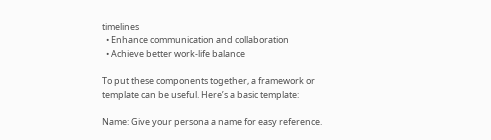timelines
  • Enhance communication and collaboration
  • Achieve better work-life balance

To put these components together, a framework or template can be useful. Here’s a basic template:

Name: Give your persona a name for easy reference.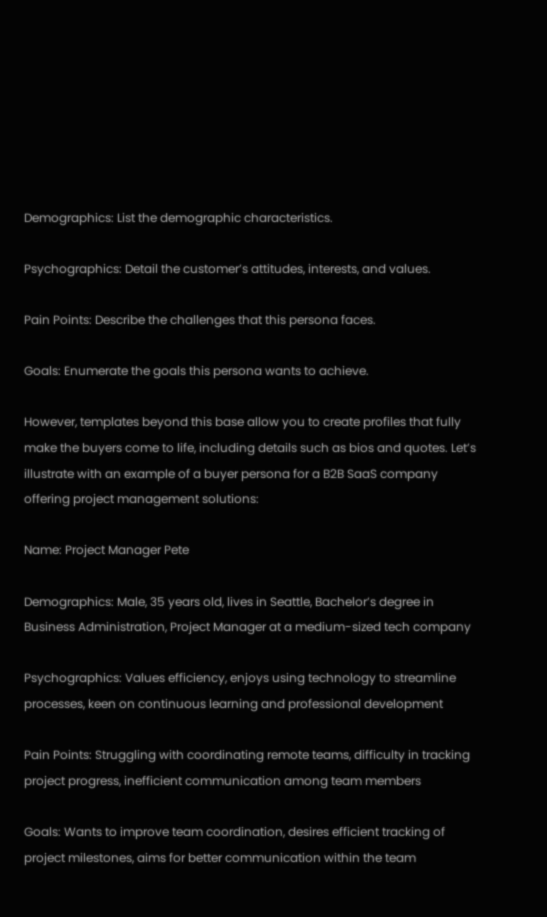Demographics: List the demographic characteristics.

Psychographics: Detail the customer’s attitudes, interests, and values.

Pain Points: Describe the challenges that this persona faces.

Goals: Enumerate the goals this persona wants to achieve.

However, templates beyond this base allow you to create profiles that fully make the buyers come to life, including details such as bios and quotes. Let’s illustrate with an example of a buyer persona for a B2B SaaS company offering project management solutions:

Name: Project Manager Pete

Demographics: Male, 35 years old, lives in Seattle, Bachelor’s degree in Business Administration, Project Manager at a medium-sized tech company

Psychographics: Values efficiency, enjoys using technology to streamline processes, keen on continuous learning and professional development

Pain Points: Struggling with coordinating remote teams, difficulty in tracking project progress, inefficient communication among team members

Goals: Wants to improve team coordination, desires efficient tracking of project milestones, aims for better communication within the team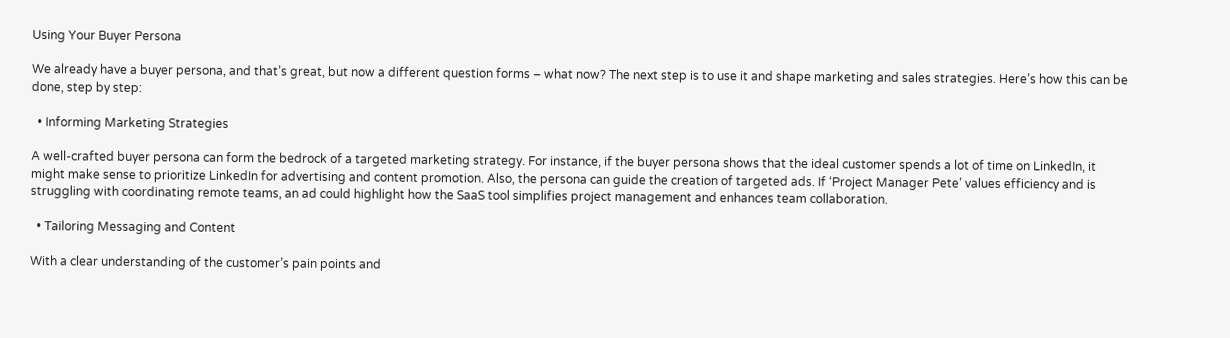Using Your Buyer Persona

We already have a buyer persona, and that’s great, but now a different question forms – what now? The next step is to use it and shape marketing and sales strategies. Here’s how this can be done, step by step:

  • Informing Marketing Strategies

A well-crafted buyer persona can form the bedrock of a targeted marketing strategy. For instance, if the buyer persona shows that the ideal customer spends a lot of time on LinkedIn, it might make sense to prioritize LinkedIn for advertising and content promotion. Also, the persona can guide the creation of targeted ads. If ‘Project Manager Pete’ values efficiency and is struggling with coordinating remote teams, an ad could highlight how the SaaS tool simplifies project management and enhances team collaboration.

  • Tailoring Messaging and Content

With a clear understanding of the customer’s pain points and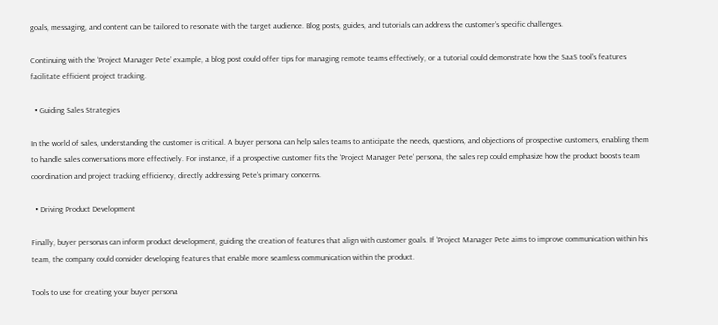goals, messaging, and content can be tailored to resonate with the target audience. Blog posts, guides, and tutorials can address the customer’s specific challenges.

Continuing with the ‘Project Manager Pete’ example, a blog post could offer tips for managing remote teams effectively, or a tutorial could demonstrate how the SaaS tool’s features facilitate efficient project tracking.

  • Guiding Sales Strategies

In the world of sales, understanding the customer is critical. A buyer persona can help sales teams to anticipate the needs, questions, and objections of prospective customers, enabling them to handle sales conversations more effectively. For instance, if a prospective customer fits the ‘Project Manager Pete’ persona, the sales rep could emphasize how the product boosts team coordination and project tracking efficiency, directly addressing Pete’s primary concerns.

  • Driving Product Development

Finally, buyer personas can inform product development, guiding the creation of features that align with customer goals. If ‘Project Manager Pete aims to improve communication within his team, the company could consider developing features that enable more seamless communication within the product.

Tools to use for creating your buyer persona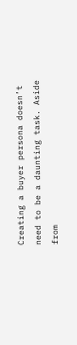Creating a buyer persona doesn’t need to be a daunting task. Aside from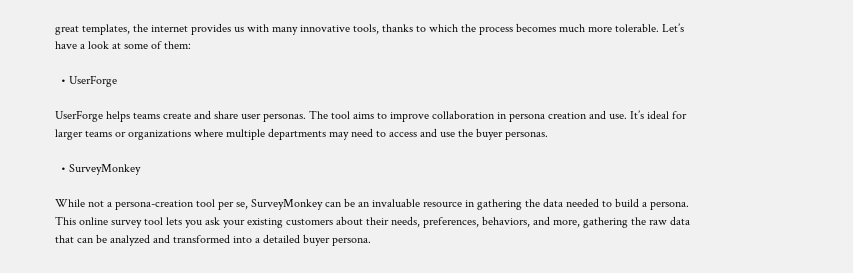great templates, the internet provides us with many innovative tools, thanks to which the process becomes much more tolerable. Let’s have a look at some of them:

  • UserForge

UserForge helps teams create and share user personas. The tool aims to improve collaboration in persona creation and use. It’s ideal for larger teams or organizations where multiple departments may need to access and use the buyer personas.

  • SurveyMonkey

While not a persona-creation tool per se, SurveyMonkey can be an invaluable resource in gathering the data needed to build a persona. This online survey tool lets you ask your existing customers about their needs, preferences, behaviors, and more, gathering the raw data that can be analyzed and transformed into a detailed buyer persona.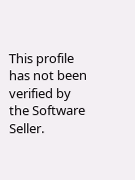This profile has not been verified by the Software Seller.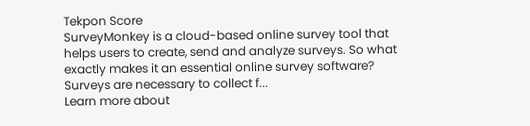Tekpon Score
SurveyMonkey is a cloud-based online survey tool that helps users to create, send and analyze surveys. So what exactly makes it an essential online survey software? Surveys are necessary to collect f...
Learn more about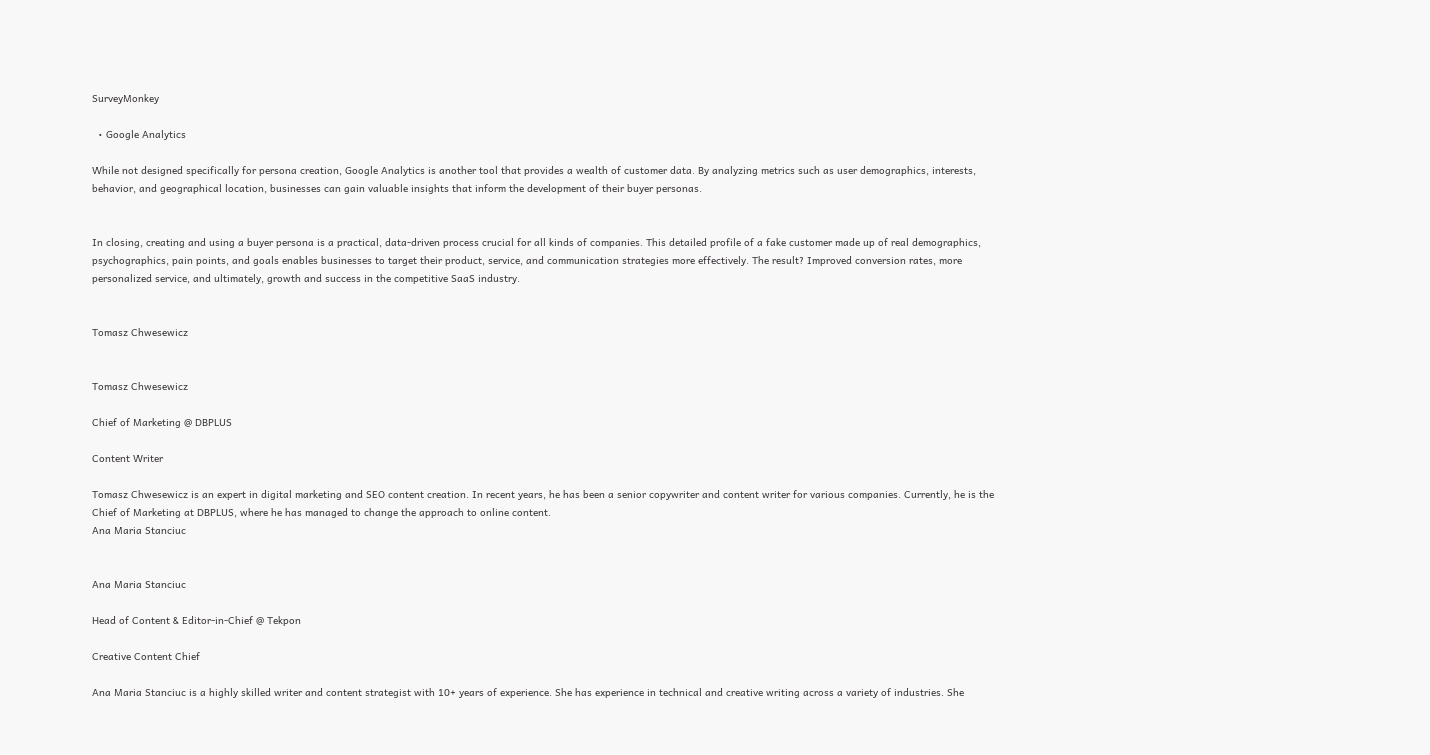SurveyMonkey

  • Google Analytics

While not designed specifically for persona creation, Google Analytics is another tool that provides a wealth of customer data. By analyzing metrics such as user demographics, interests, behavior, and geographical location, businesses can gain valuable insights that inform the development of their buyer personas.


In closing, creating and using a buyer persona is a practical, data-driven process crucial for all kinds of companies. This detailed profile of a fake customer made up of real demographics, psychographics, pain points, and goals enables businesses to target their product, service, and communication strategies more effectively. The result? Improved conversion rates, more personalized service, and ultimately, growth and success in the competitive SaaS industry.


Tomasz Chwesewicz


Tomasz Chwesewicz

Chief of Marketing @ DBPLUS

Content Writer

Tomasz Chwesewicz is an expert in digital marketing and SEO content creation. In recent years, he has been a senior copywriter and content writer for various companies. Currently, he is the Chief of Marketing at DBPLUS, where he has managed to change the approach to online content.
Ana Maria Stanciuc


Ana Maria Stanciuc

Head of Content & Editor-in-Chief @ Tekpon

Creative Content Chief

Ana Maria Stanciuc is a highly skilled writer and content strategist with 10+ years of experience. She has experience in technical and creative writing across a variety of industries. She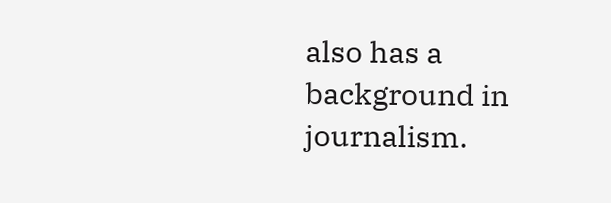also has a background in journalism.